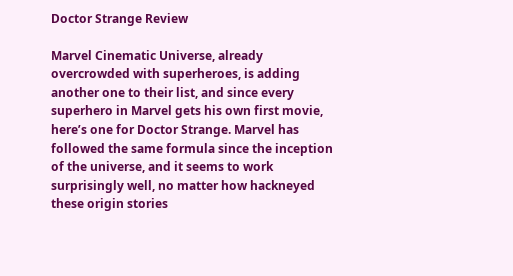Doctor Strange Review

Marvel Cinematic Universe, already overcrowded with superheroes, is adding another one to their list, and since every superhero in Marvel gets his own first movie, here’s one for Doctor Strange. Marvel has followed the same formula since the inception of the universe, and it seems to work surprisingly well, no matter how hackneyed these origin stories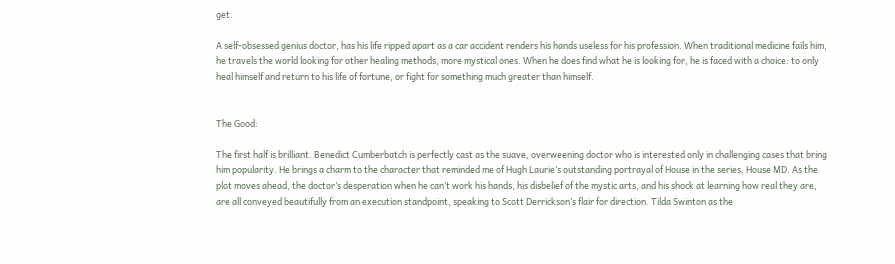get.

A self-obsessed genius doctor, has his life ripped apart as a car accident renders his hands useless for his profession. When traditional medicine fails him, he travels the world looking for other healing methods, more mystical ones. When he does find what he is looking for, he is faced with a choice: to only heal himself and return to his life of fortune, or fight for something much greater than himself.


The Good:

The first half is brilliant. Benedict Cumberbatch is perfectly cast as the suave, overweening doctor who is interested only in challenging cases that bring him popularity. He brings a charm to the character that reminded me of Hugh Laurie’s outstanding portrayal of House in the series, House MD. As the plot moves ahead, the doctor’s desperation when he can’t work his hands, his disbelief of the mystic arts, and his shock at learning how real they are, are all conveyed beautifully from an execution standpoint, speaking to Scott Derrickson’s flair for direction. Tilda Swinton as the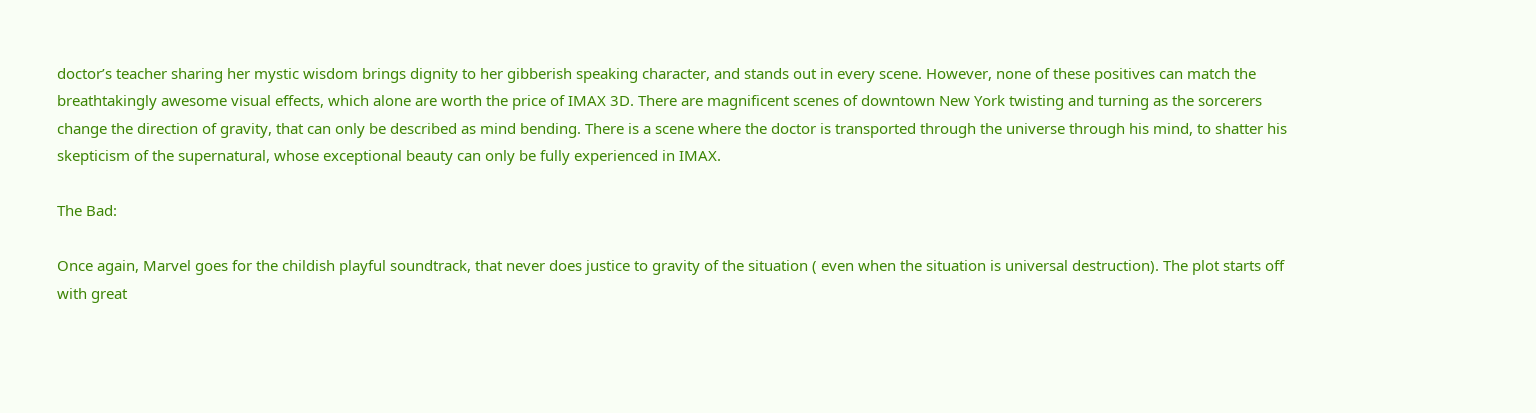doctor’s teacher sharing her mystic wisdom brings dignity to her gibberish speaking character, and stands out in every scene. However, none of these positives can match the breathtakingly awesome visual effects, which alone are worth the price of IMAX 3D. There are magnificent scenes of downtown New York twisting and turning as the sorcerers change the direction of gravity, that can only be described as mind bending. There is a scene where the doctor is transported through the universe through his mind, to shatter his skepticism of the supernatural, whose exceptional beauty can only be fully experienced in IMAX.

The Bad:

Once again, Marvel goes for the childish playful soundtrack, that never does justice to gravity of the situation ( even when the situation is universal destruction). The plot starts off with great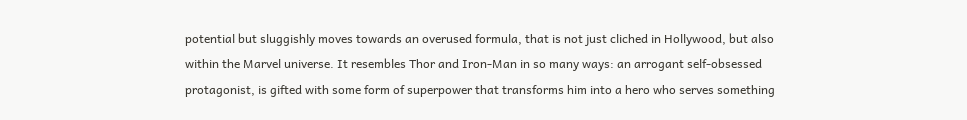potential but sluggishly moves towards an overused formula, that is not just cliched in Hollywood, but also within the Marvel universe. It resembles Thor and Iron-Man in so many ways: an arrogant self-obsessed protagonist, is gifted with some form of superpower that transforms him into a hero who serves something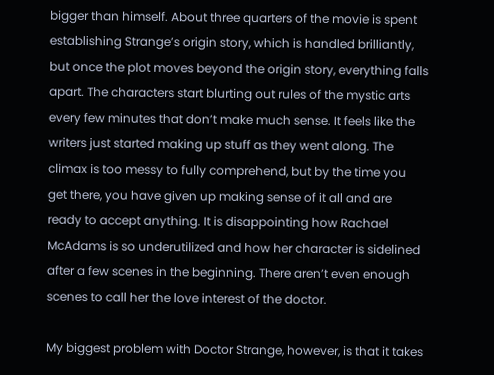bigger than himself. About three quarters of the movie is spent establishing Strange’s origin story, which is handled brilliantly, but once the plot moves beyond the origin story, everything falls apart. The characters start blurting out rules of the mystic arts every few minutes that don’t make much sense. It feels like the writers just started making up stuff as they went along. The climax is too messy to fully comprehend, but by the time you get there, you have given up making sense of it all and are ready to accept anything. It is disappointing how Rachael McAdams is so underutilized and how her character is sidelined after a few scenes in the beginning. There aren’t even enough scenes to call her the love interest of the doctor.

My biggest problem with Doctor Strange, however, is that it takes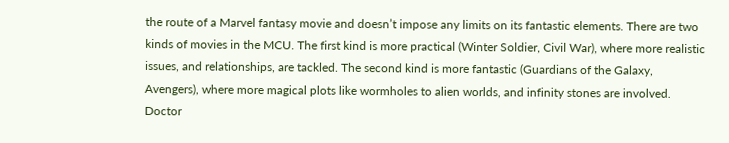the route of a Marvel fantasy movie and doesn’t impose any limits on its fantastic elements. There are two kinds of movies in the MCU. The first kind is more practical (Winter Soldier, Civil War), where more realistic issues, and relationships, are tackled. The second kind is more fantastic (Guardians of the Galaxy, Avengers), where more magical plots like wormholes to alien worlds, and infinity stones are involved. Doctor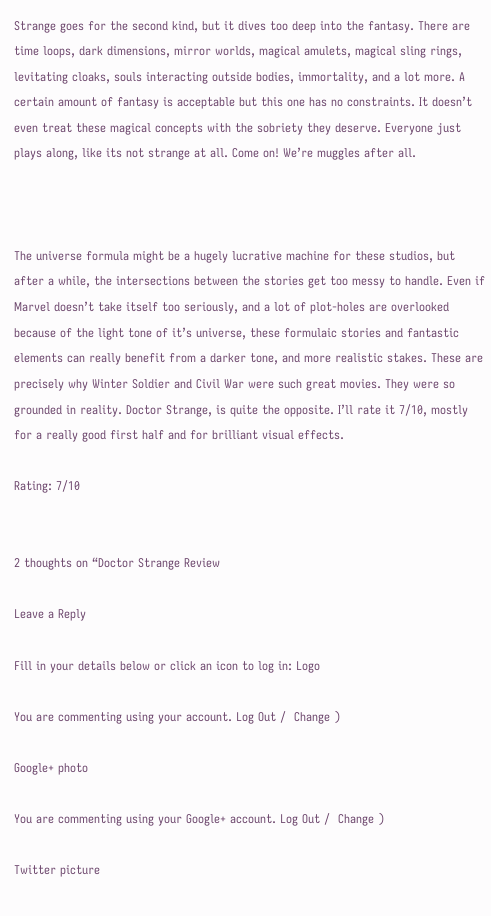Strange goes for the second kind, but it dives too deep into the fantasy. There are time loops, dark dimensions, mirror worlds, magical amulets, magical sling rings, levitating cloaks, souls interacting outside bodies, immortality, and a lot more. A certain amount of fantasy is acceptable but this one has no constraints. It doesn’t even treat these magical concepts with the sobriety they deserve. Everyone just plays along, like its not strange at all. Come on! We’re muggles after all.



The universe formula might be a hugely lucrative machine for these studios, but after a while, the intersections between the stories get too messy to handle. Even if Marvel doesn’t take itself too seriously, and a lot of plot-holes are overlooked because of the light tone of it’s universe, these formulaic stories and fantastic elements can really benefit from a darker tone, and more realistic stakes. These are precisely why Winter Soldier and Civil War were such great movies. They were so grounded in reality. Doctor Strange, is quite the opposite. I’ll rate it 7/10, mostly for a really good first half and for brilliant visual effects.

Rating: 7/10


2 thoughts on “Doctor Strange Review

Leave a Reply

Fill in your details below or click an icon to log in: Logo

You are commenting using your account. Log Out /  Change )

Google+ photo

You are commenting using your Google+ account. Log Out /  Change )

Twitter picture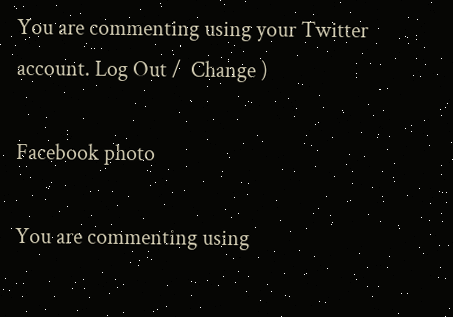You are commenting using your Twitter account. Log Out /  Change )

Facebook photo

You are commenting using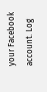your Facebook account. Log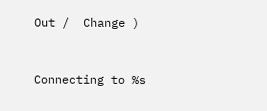Out /  Change )


Connecting to %s